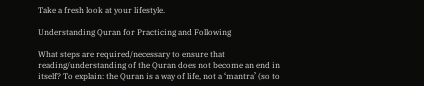Take a fresh look at your lifestyle.

Understanding Quran for Practicing and Following

What steps are required/necessary to ensure that reading/understanding of the Quran does not become an end in itself? To explain: the Quran is a way of life, not a ‘mantra’ (so to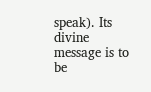speak). Its divine message is to be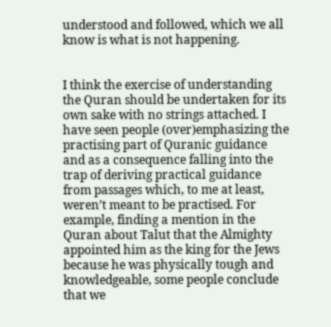understood and followed, which we all know is what is not happening.


I think the exercise of understanding the Quran should be undertaken for its own sake with no strings attached. I have seen people (over)emphasizing the practising part of Quranic guidance and as a consequence falling into the trap of deriving practical guidance from passages which, to me at least, weren’t meant to be practised. For example, finding a mention in the Quran about Talut that the Almighty appointed him as the king for the Jews because he was physically tough and knowledgeable, some people conclude that we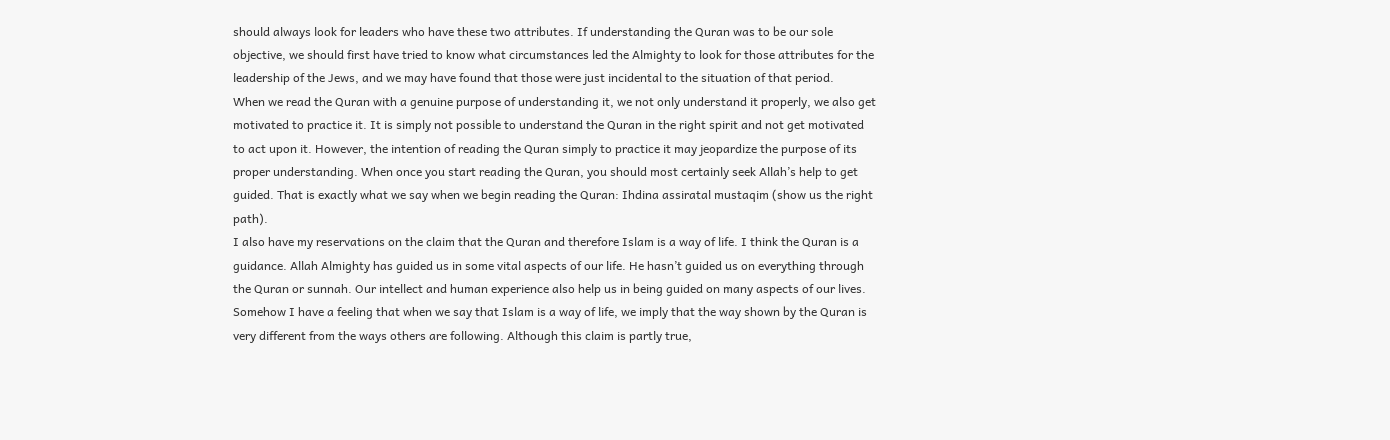should always look for leaders who have these two attributes. If understanding the Quran was to be our sole objective, we should first have tried to know what circumstances led the Almighty to look for those attributes for the leadership of the Jews, and we may have found that those were just incidental to the situation of that period.
When we read the Quran with a genuine purpose of understanding it, we not only understand it properly, we also get motivated to practice it. It is simply not possible to understand the Quran in the right spirit and not get motivated to act upon it. However, the intention of reading the Quran simply to practice it may jeopardize the purpose of its proper understanding. When once you start reading the Quran, you should most certainly seek Allah’s help to get guided. That is exactly what we say when we begin reading the Quran: Ihdina assiratal mustaqim (show us the right path).
I also have my reservations on the claim that the Quran and therefore Islam is a way of life. I think the Quran is a guidance. Allah Almighty has guided us in some vital aspects of our life. He hasn’t guided us on everything through the Quran or sunnah. Our intellect and human experience also help us in being guided on many aspects of our lives.
Somehow I have a feeling that when we say that Islam is a way of life, we imply that the way shown by the Quran is very different from the ways others are following. Although this claim is partly true,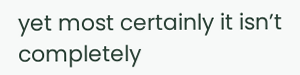yet most certainly it isn’t completely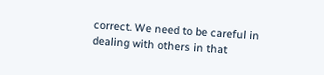correct. We need to be careful in dealing with others in that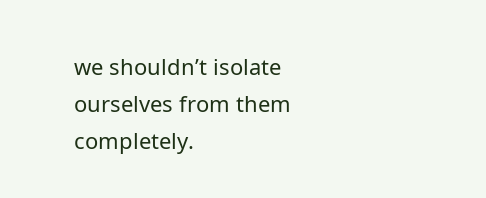we shouldn’t isolate ourselves from them completely.